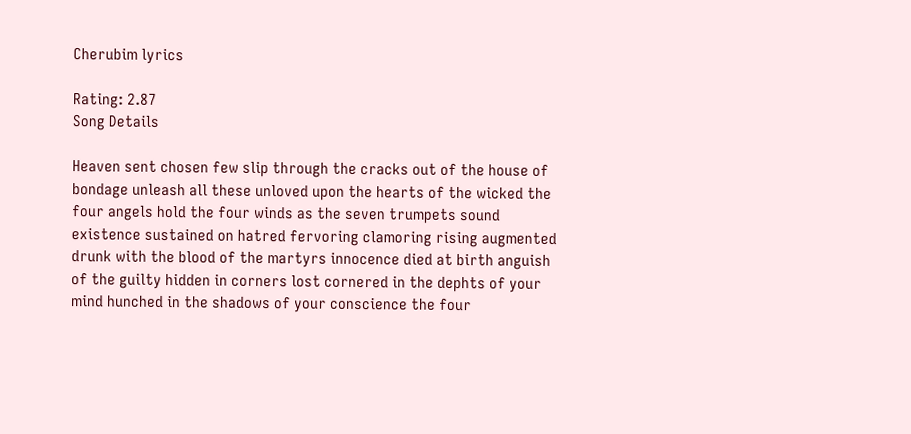Cherubim lyrics

Rating: 2.87
Song Details

Heaven sent chosen few slip through the cracks out of the house of bondage unleash all these unloved upon the hearts of the wicked the four angels hold the four winds as the seven trumpets sound existence sustained on hatred fervoring clamoring rising augmented drunk with the blood of the martyrs innocence died at birth anguish of the guilty hidden in corners lost cornered in the dephts of your mind hunched in the shadows of your conscience the four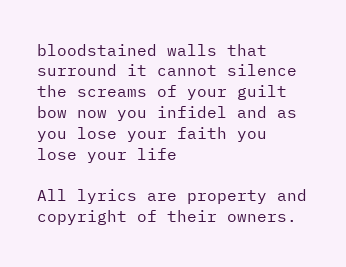bloodstained walls that surround it cannot silence the screams of your guilt bow now you infidel and as you lose your faith you lose your life

All lyrics are property and copyright of their owners.